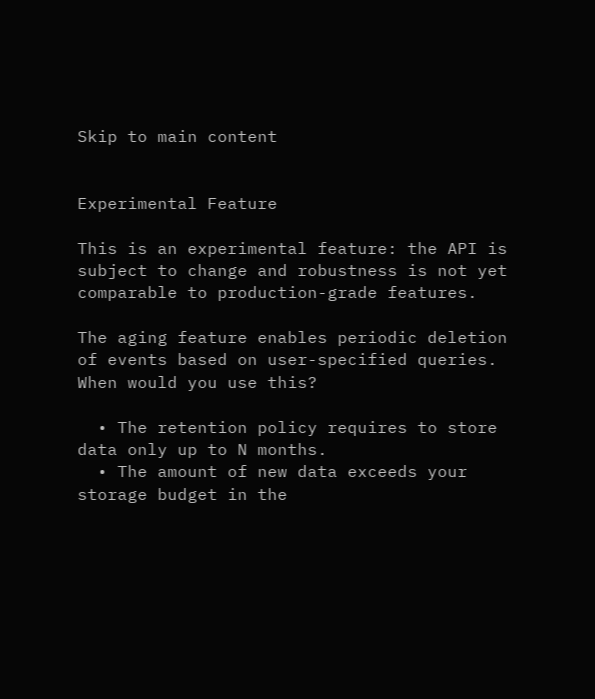Skip to main content


Experimental Feature

This is an experimental feature: the API is subject to change and robustness is not yet comparable to production-grade features.

The aging feature enables periodic deletion of events based on user-specified queries. When would you use this?

  • The retention policy requires to store data only up to N months.
  • The amount of new data exceeds your storage budget in the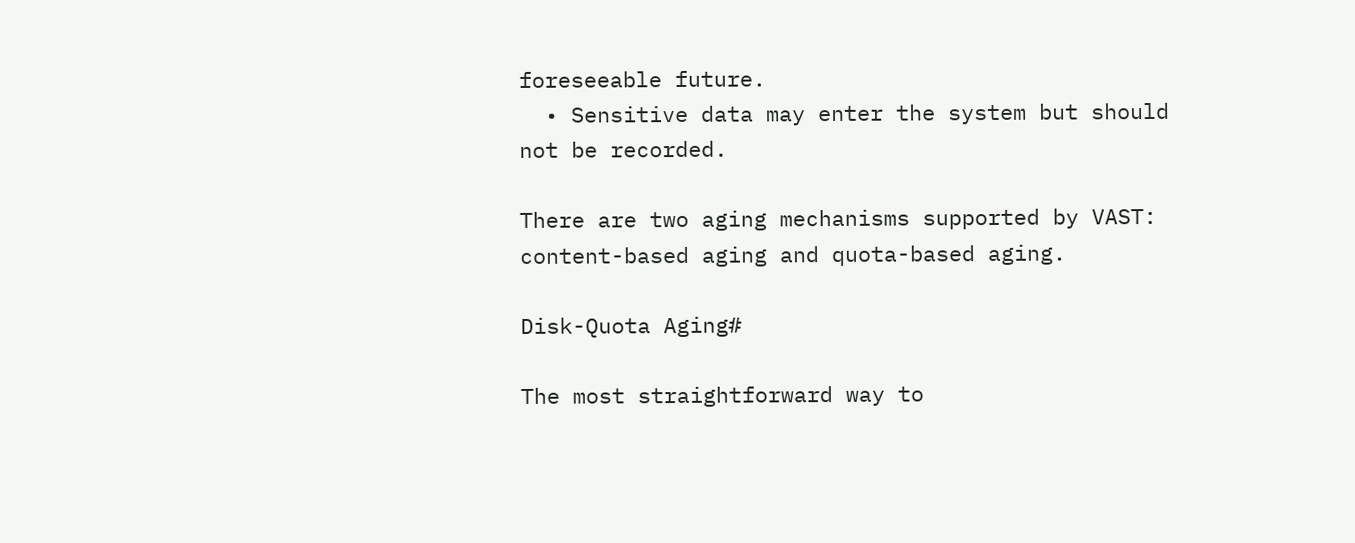foreseeable future.
  • Sensitive data may enter the system but should not be recorded.

There are two aging mechanisms supported by VAST: content-based aging and quota-based aging.

Disk-Quota Aging#

The most straightforward way to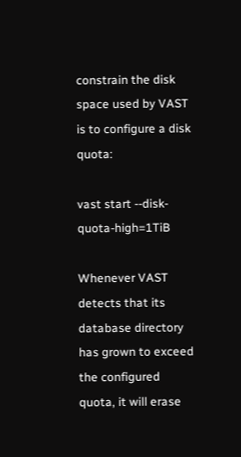constrain the disk space used by VAST is to configure a disk quota:

vast start --disk-quota-high=1TiB

Whenever VAST detects that its database directory has grown to exceed the configured quota, it will erase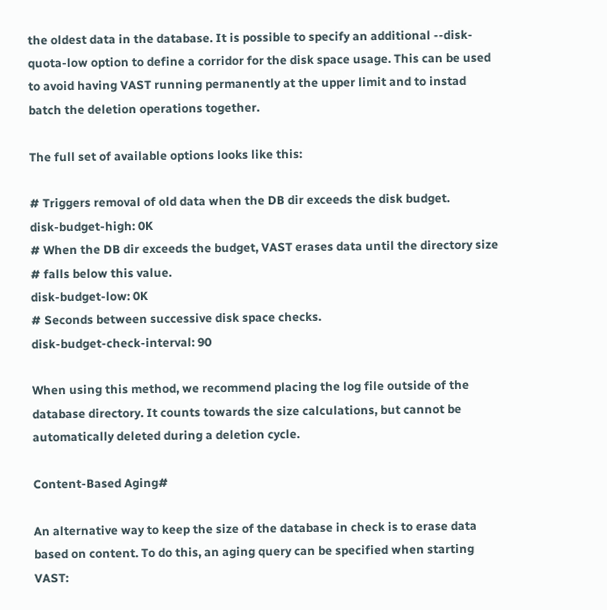the oldest data in the database. It is possible to specify an additional --disk-quota-low option to define a corridor for the disk space usage. This can be used to avoid having VAST running permanently at the upper limit and to instad batch the deletion operations together.

The full set of available options looks like this:

# Triggers removal of old data when the DB dir exceeds the disk budget.
disk-budget-high: 0K
# When the DB dir exceeds the budget, VAST erases data until the directory size
# falls below this value.
disk-budget-low: 0K
# Seconds between successive disk space checks.
disk-budget-check-interval: 90

When using this method, we recommend placing the log file outside of the database directory. It counts towards the size calculations, but cannot be automatically deleted during a deletion cycle.

Content-Based Aging#

An alternative way to keep the size of the database in check is to erase data based on content. To do this, an aging query can be specified when starting VAST: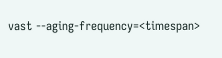vast --aging-frequency=<timespan>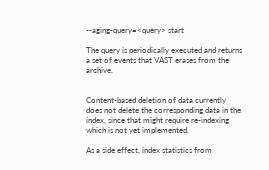--aging-query=<query> start

The query is periodically executed and returns a set of events that VAST erases from the archive.


Content-based deletion of data currently does not delete the corresponding data in the index, since that might require re-indexing which is not yet implemented.

As a side effect, index statistics from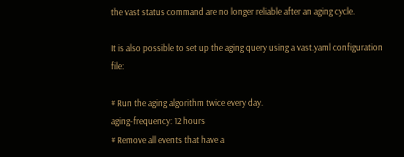the vast status command are no longer reliable after an aging cycle.

It is also possible to set up the aging query using a vast.yaml configuration file:

# Run the aging algorithm twice every day.
aging-frequency: 12 hours
# Remove all events that have a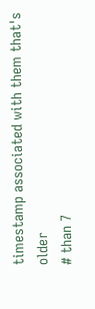timestamp associated with them that's older
# than 7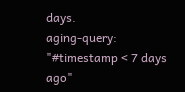days.
aging-query: "#timestamp < 7 days ago"